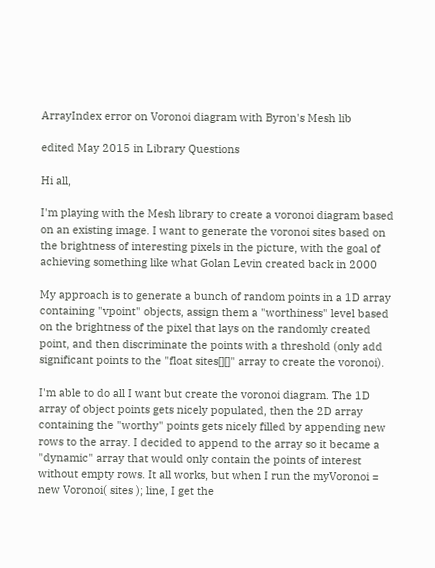ArrayIndex error on Voronoi diagram with Byron's Mesh lib

edited May 2015 in Library Questions

Hi all,

I'm playing with the Mesh library to create a voronoi diagram based on an existing image. I want to generate the voronoi sites based on the brightness of interesting pixels in the picture, with the goal of achieving something like what Golan Levin created back in 2000

My approach is to generate a bunch of random points in a 1D array containing "vpoint" objects, assign them a "worthiness" level based on the brightness of the pixel that lays on the randomly created point, and then discriminate the points with a threshold (only add significant points to the "float sites[][]" array to create the voronoi).

I'm able to do all I want but create the voronoi diagram. The 1D array of object points gets nicely populated, then the 2D array containing the "worthy" points gets nicely filled by appending new rows to the array. I decided to append to the array so it became a "dynamic" array that would only contain the points of interest without empty rows. It all works, but when I run the myVoronoi = new Voronoi( sites ); line, I get the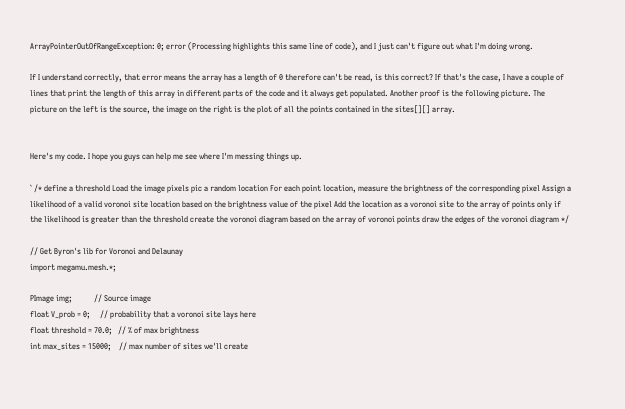ArrayPointerOutOfRangeException: 0; error (Processing highlights this same line of code), and I just can't figure out what I'm doing wrong.

If I understand correctly, that error means the array has a length of 0 therefore can't be read, is this correct? If that's the case, I have a couple of lines that print the length of this array in different parts of the code and it always get populated. Another proof is the following picture. The picture on the left is the source, the image on the right is the plot of all the points contained in the sites[][] array.


Here's my code. I hope you guys can help me see where I'm messing things up.

` /* define a threshold Load the image pixels pic a random location For each point location, measure the brightness of the corresponding pixel Assign a likelihood of a valid voronoi site location based on the brightness value of the pixel Add the location as a voronoi site to the array of points only if the likelihood is greater than the threshold create the voronoi diagram based on the array of voronoi points draw the edges of the voronoi diagram */

// Get Byron's lib for Voronoi and Delaunay
import megamu.mesh.*;

PImage img;           // Source image
float V_prob = 0;     // probability that a voronoi site lays here
float threshold = 70.0;   // % of max brightness
int max_sites = 15000;    // max number of sites we'll create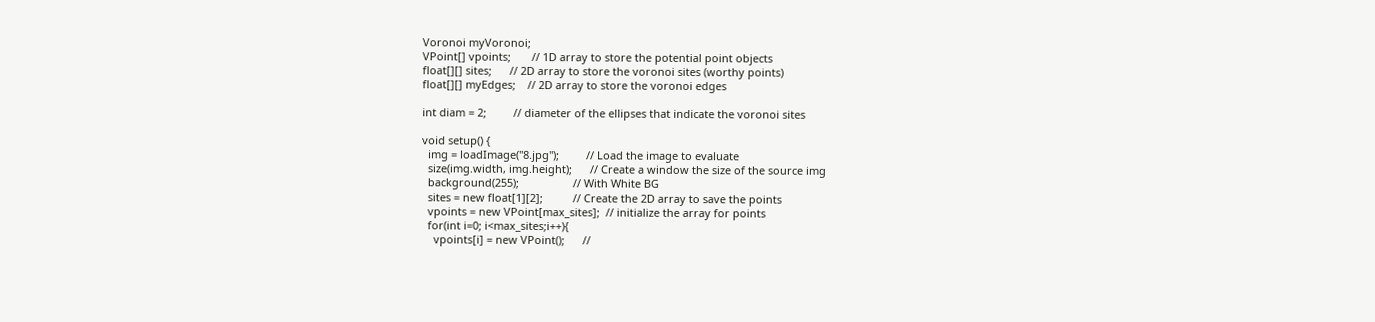Voronoi myVoronoi;
VPoint[] vpoints;       // 1D array to store the potential point objects
float[][] sites;      // 2D array to store the voronoi sites (worthy points)
float[][] myEdges;    // 2D array to store the voronoi edges

int diam = 2;         // diameter of the ellipses that indicate the voronoi sites

void setup() {
  img = loadImage("8.jpg");         // Load the image to evaluate
  size(img.width, img.height);      // Create a window the size of the source img
  background(255);                  // With White BG
  sites = new float[1][2];          // Create the 2D array to save the points
  vpoints = new VPoint[max_sites];  // initialize the array for points
  for(int i=0; i<max_sites;i++){
    vpoints[i] = new VPoint();      //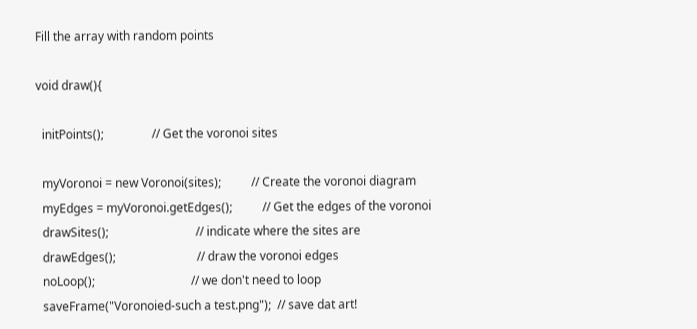Fill the array with random points

void draw(){

  initPoints();                // Get the voronoi sites

  myVoronoi = new Voronoi(sites);          // Create the voronoi diagram
  myEdges = myVoronoi.getEdges();          // Get the edges of the voronoi
  drawSites();                             // indicate where the sites are
  drawEdges();                           // draw the voronoi edges
  noLoop();                                // we don't need to loop
  saveFrame("Voronoied-such a test.png");  // save dat art!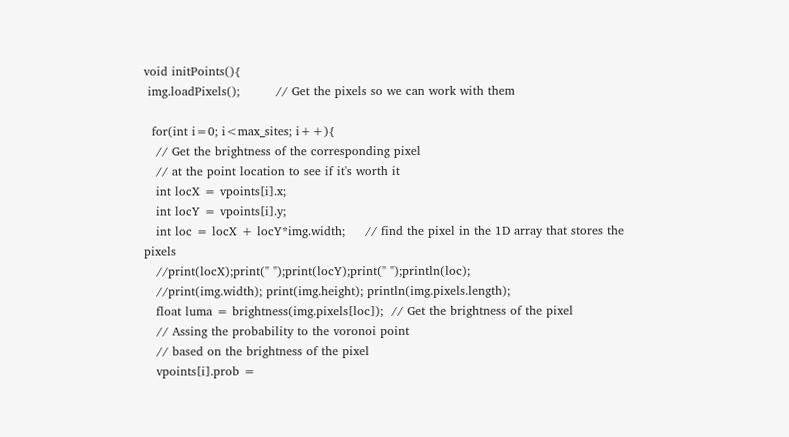void initPoints(){
 img.loadPixels();         // Get the pixels so we can work with them

  for(int i=0; i<max_sites; i++){
   // Get the brightness of the corresponding pixel
   // at the point location to see if it's worth it
   int locX = vpoints[i].x;
   int locY = vpoints[i].y;
   int loc = locX + locY*img.width;     // find the pixel in the 1D array that stores the pixels
   //print(locX);print(" ");print(locY);print(" ");println(loc);
   //print(img.width); print(img.height); println(img.pixels.length);
   float luma = brightness(img.pixels[loc]);  // Get the brightness of the pixel
   // Assing the probability to the voronoi point
   // based on the brightness of the pixel
   vpoints[i].prob =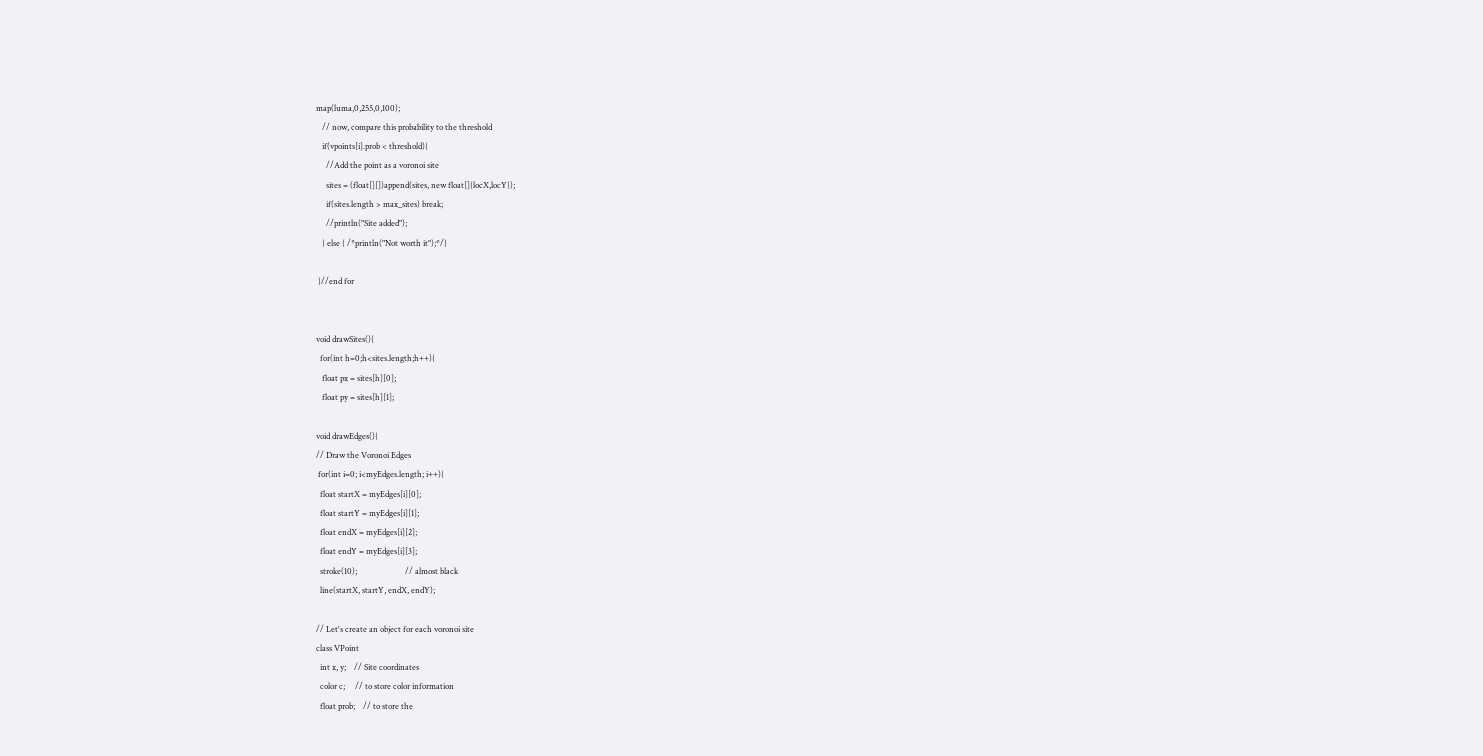map(luma,0,255,0,100);
   // now, compare this probability to the threshold
   if(vpoints[i].prob < threshold){
     //Add the point as a voronoi site
     sites = (float[][])append(sites, new float[]{locX,locY});
     if(sites.length > max_sites) break;
     //println("Site added");
   } else { /*println("Not worth it");*/}

 }//end for


void drawSites(){
  for(int h=0;h<sites.length;h++){
   float px = sites[h][0];
   float py = sites[h][1];

void drawEdges(){
// Draw the Voronoi Edges
 for(int i=0; i<myEdges.length; i++){
  float startX = myEdges[i][0];
  float startY = myEdges[i][1];
  float endX = myEdges[i][2];
  float endY = myEdges[i][3];
  stroke(10);                        // almost black
  line(startX, startY, endX, endY);

// Let's create an object for each voronoi site
class VPoint
  int x, y;    // Site coordinates
  color c;     // to store color information
  float prob;    // to store the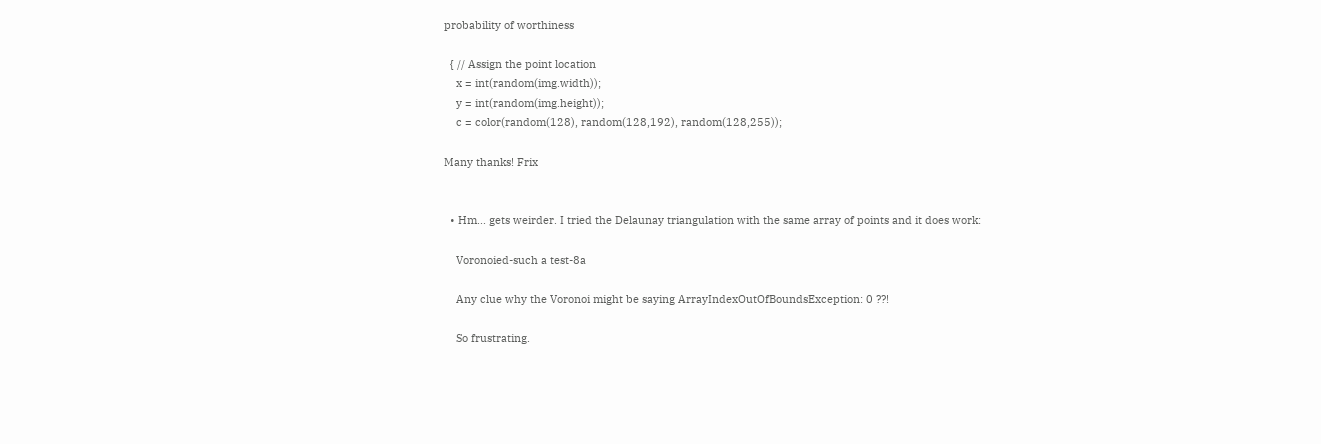probability of worthiness

  { // Assign the point location
    x = int(random(img.width));
    y = int(random(img.height));
    c = color(random(128), random(128,192), random(128,255));

Many thanks! Frix


  • Hm... gets weirder. I tried the Delaunay triangulation with the same array of points and it does work:

    Voronoied-such a test-8a

    Any clue why the Voronoi might be saying ArrayIndexOutOfBoundsException: 0 ??!

    So frustrating.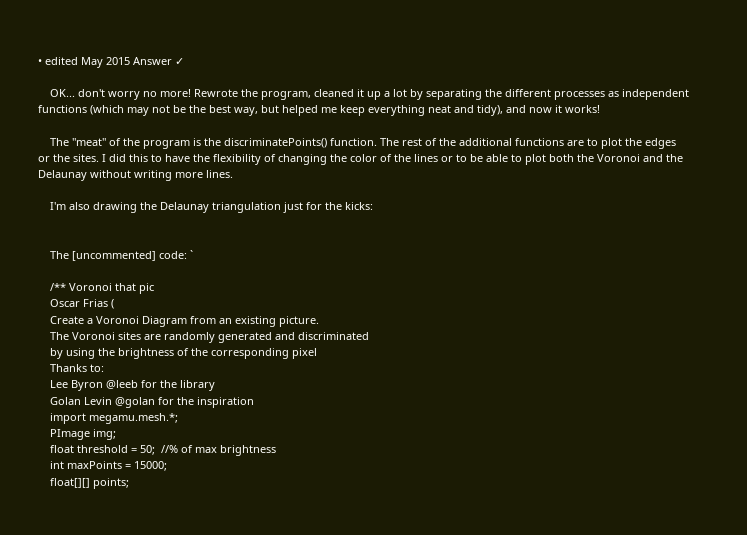• edited May 2015 Answer ✓

    OK... don't worry no more! Rewrote the program, cleaned it up a lot by separating the different processes as independent functions (which may not be the best way, but helped me keep everything neat and tidy), and now it works!

    The "meat" of the program is the discriminatePoints() function. The rest of the additional functions are to plot the edges or the sites. I did this to have the flexibility of changing the color of the lines or to be able to plot both the Voronoi and the Delaunay without writing more lines.

    I'm also drawing the Delaunay triangulation just for the kicks:


    The [uncommented] code: `

    /** Voronoi that pic
    Oscar Frias (
    Create a Voronoi Diagram from an existing picture.
    The Voronoi sites are randomly generated and discriminated
    by using the brightness of the corresponding pixel
    Thanks to:
    Lee Byron @leeb for the library
    Golan Levin @golan for the inspiration
    import megamu.mesh.*;
    PImage img;
    float threshold = 50;  //% of max brightness
    int maxPoints = 15000;
    float[][] points;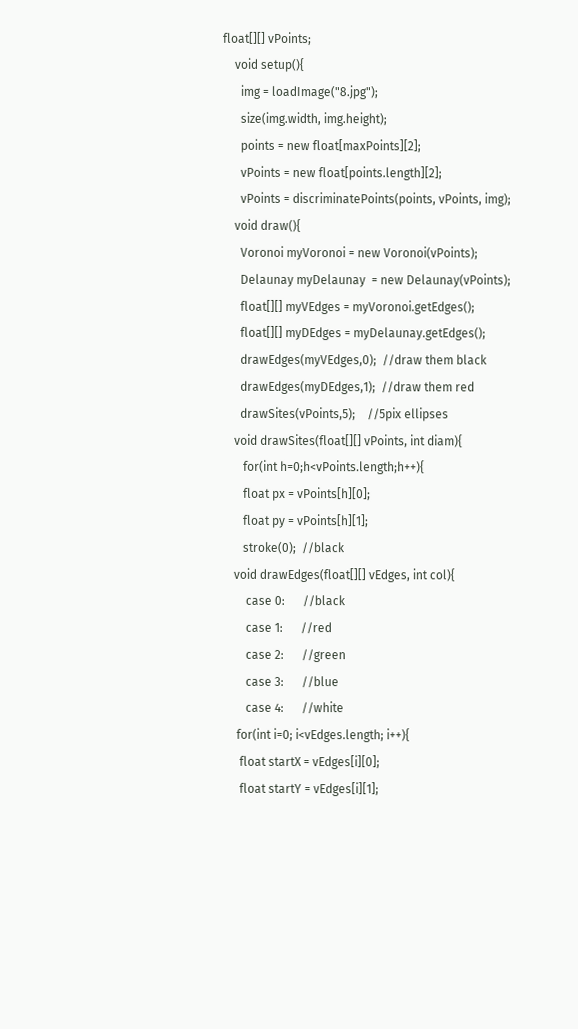float[][] vPoints;
    void setup(){
      img = loadImage("8.jpg");
      size(img.width, img.height);
      points = new float[maxPoints][2];
      vPoints = new float[points.length][2];
      vPoints = discriminatePoints(points, vPoints, img);
    void draw(){
      Voronoi myVoronoi = new Voronoi(vPoints);
      Delaunay myDelaunay  = new Delaunay(vPoints);
      float[][] myVEdges = myVoronoi.getEdges();
      float[][] myDEdges = myDelaunay.getEdges();
      drawEdges(myVEdges,0);  //draw them black
      drawEdges(myDEdges,1);  //draw them red
      drawSites(vPoints,5);    //5pix ellipses
    void drawSites(float[][] vPoints, int diam){
       for(int h=0;h<vPoints.length;h++){
       float px = vPoints[h][0];
       float py = vPoints[h][1];
       stroke(0);  //black
    void drawEdges(float[][] vEdges, int col){
        case 0:      //black
        case 1:      //red
        case 2:      //green
        case 3:      //blue
        case 4:      //white
     for(int i=0; i<vEdges.length; i++){
      float startX = vEdges[i][0];
      float startY = vEdges[i][1];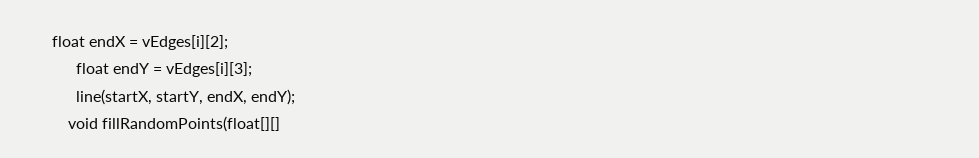float endX = vEdges[i][2];
      float endY = vEdges[i][3];
      line(startX, startY, endX, endY);
    void fillRandomPoints(float[][]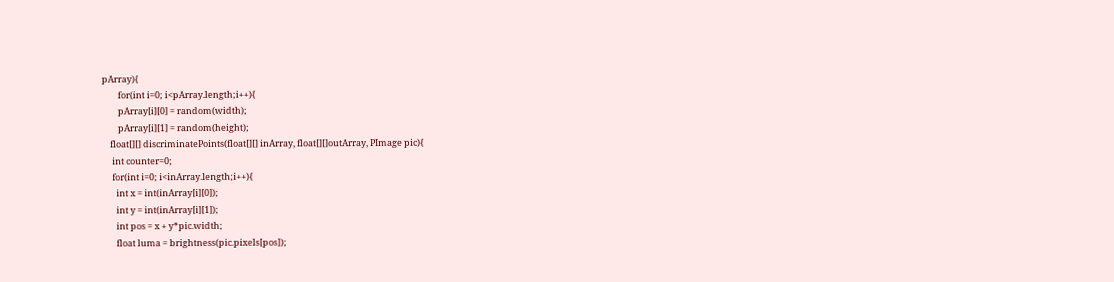pArray){
        for(int i=0; i<pArray.length;i++){
        pArray[i][0] = random(width);
        pArray[i][1] = random(height);
    float[][] discriminatePoints(float[][] inArray, float[][]outArray, PImage pic){
     int counter=0;
     for(int i=0; i<inArray.length;i++){
       int x = int(inArray[i][0]);
       int y = int(inArray[i][1]);
       int pos = x + y*pic.width;
       float luma = brightness(pic.pixels[pos]);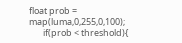float prob = map(luma,0,255,0,100);
       if(prob < threshold){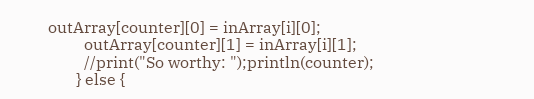outArray[counter][0] = inArray[i][0];
         outArray[counter][1] = inArray[i][1];
         //print("So worthy: ");println(counter);
       } else {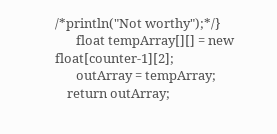/*println("Not worthy");*/}
       float tempArray[][] = new float[counter-1][2];
       outArray = tempArray;
    return outArray;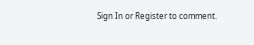Sign In or Register to comment.